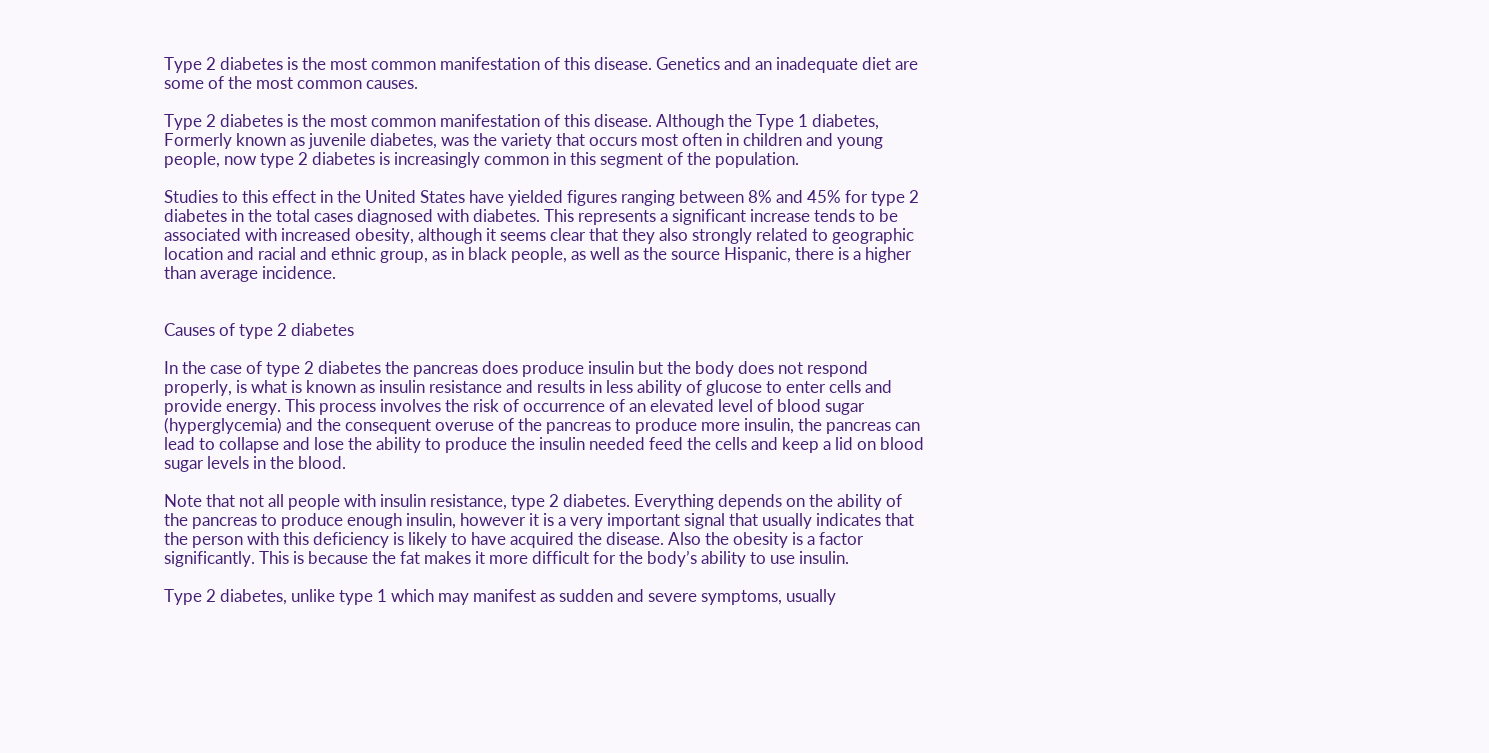Type 2 diabetes is the most common manifestation of this disease. Genetics and an inadequate diet are some of the most common causes.

Type 2 diabetes is the most common manifestation of this disease. Although the Type 1 diabetes, Formerly known as juvenile diabetes, was the variety that occurs most often in children and young people, now type 2 diabetes is increasingly common in this segment of the population.

Studies to this effect in the United States have yielded figures ranging between 8% and 45% for type 2 diabetes in the total cases diagnosed with diabetes. This represents a significant increase tends to be associated with increased obesity, although it seems clear that they also strongly related to geographic location and racial and ethnic group, as in black people, as well as the source Hispanic, there is a higher than average incidence.


Causes of type 2 diabetes

In the case of type 2 diabetes the pancreas does produce insulin but the body does not respond properly, is what is known as insulin resistance and results in less ability of glucose to enter cells and provide energy. This process involves the risk of occurrence of an elevated level of blood sugar (hyperglycemia) and the consequent overuse of the pancreas to produce more insulin, the pancreas can lead to collapse and lose the ability to produce the insulin needed feed the cells and keep a lid on blood sugar levels in the blood.

Note that not all people with insulin resistance, type 2 diabetes. Everything depends on the ability of the pancreas to produce enough insulin, however it is a very important signal that usually indicates that the person with this deficiency is likely to have acquired the disease. Also the obesity is a factor significantly. This is because the fat makes it more difficult for the body’s ability to use insulin.

Type 2 diabetes, unlike type 1 which may manifest as sudden and severe symptoms, usually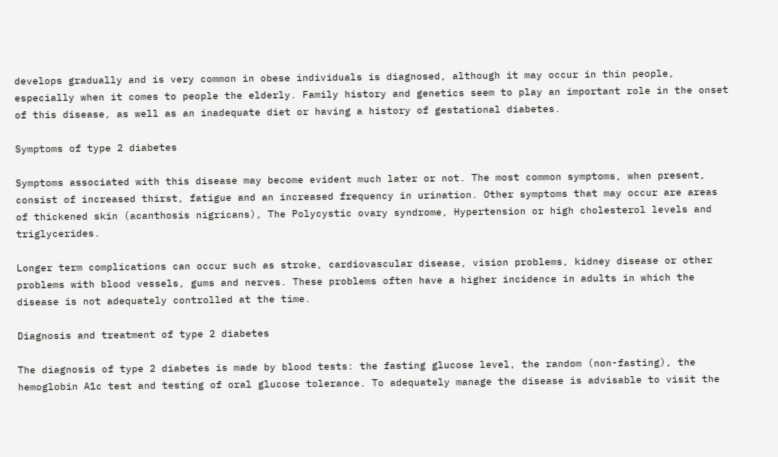develops gradually and is very common in obese individuals is diagnosed, although it may occur in thin people, especially when it comes to people the elderly. Family history and genetics seem to play an important role in the onset of this disease, as well as an inadequate diet or having a history of gestational diabetes.

Symptoms of type 2 diabetes

Symptoms associated with this disease may become evident much later or not. The most common symptoms, when present, consist of increased thirst, fatigue and an increased frequency in urination. Other symptoms that may occur are areas of thickened skin (acanthosis nigricans), The Polycystic ovary syndrome, Hypertension or high cholesterol levels and triglycerides.

Longer term complications can occur such as stroke, cardiovascular disease, vision problems, kidney disease or other problems with blood vessels, gums and nerves. These problems often have a higher incidence in adults in which the disease is not adequately controlled at the time.

Diagnosis and treatment of type 2 diabetes

The diagnosis of type 2 diabetes is made by blood tests: the fasting glucose level, the random (non-fasting), the hemoglobin A1c test and testing of oral glucose tolerance. To adequately manage the disease is advisable to visit the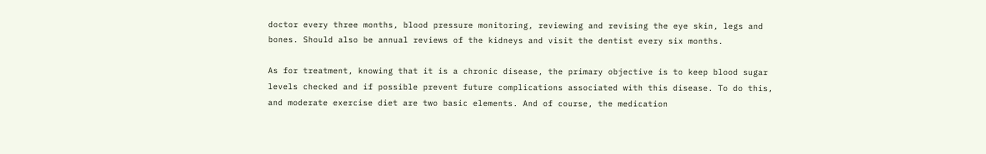doctor every three months, blood pressure monitoring, reviewing and revising the eye skin, legs and bones. Should also be annual reviews of the kidneys and visit the dentist every six months.

As for treatment, knowing that it is a chronic disease, the primary objective is to keep blood sugar levels checked and if possible prevent future complications associated with this disease. To do this, and moderate exercise diet are two basic elements. And of course, the medication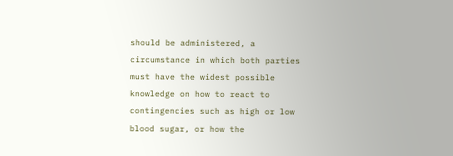should be administered, a circumstance in which both parties must have the widest possible knowledge on how to react to contingencies such as high or low blood sugar, or how the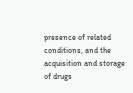presence of related conditions, and the acquisition and storage of drugs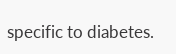specific to diabetes.